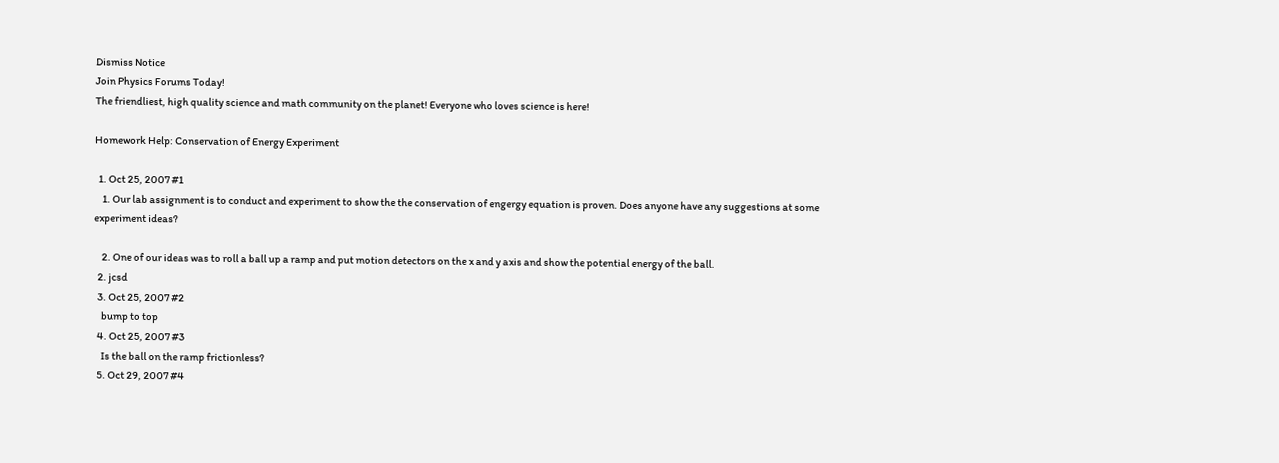Dismiss Notice
Join Physics Forums Today!
The friendliest, high quality science and math community on the planet! Everyone who loves science is here!

Homework Help: Conservation of Energy Experiment

  1. Oct 25, 2007 #1
    1. Our lab assignment is to conduct and experiment to show the the conservation of engergy equation is proven. Does anyone have any suggestions at some experiment ideas?

    2. One of our ideas was to roll a ball up a ramp and put motion detectors on the x and y axis and show the potential energy of the ball.
  2. jcsd
  3. Oct 25, 2007 #2
    bump to top
  4. Oct 25, 2007 #3
    Is the ball on the ramp frictionless?
  5. Oct 29, 2007 #4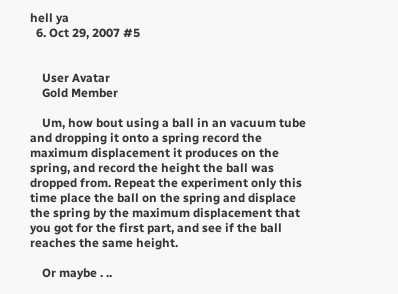hell ya
  6. Oct 29, 2007 #5


    User Avatar
    Gold Member

    Um, how bout using a ball in an vacuum tube and dropping it onto a spring record the maximum displacement it produces on the spring, and record the height the ball was dropped from. Repeat the experiment only this time place the ball on the spring and displace the spring by the maximum displacement that you got for the first part, and see if the ball reaches the same height.

    Or maybe . ..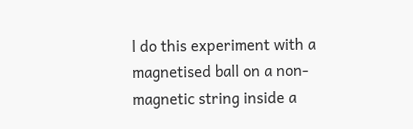l do this experiment with a magnetised ball on a non-magnetic string inside a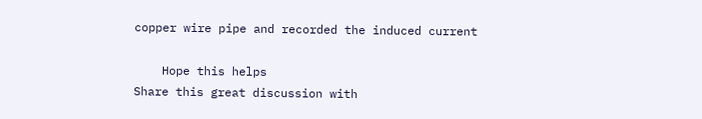copper wire pipe and recorded the induced current

    Hope this helps
Share this great discussion with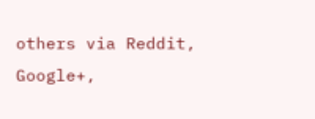others via Reddit, Google+,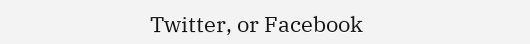Twitter, or Facebook